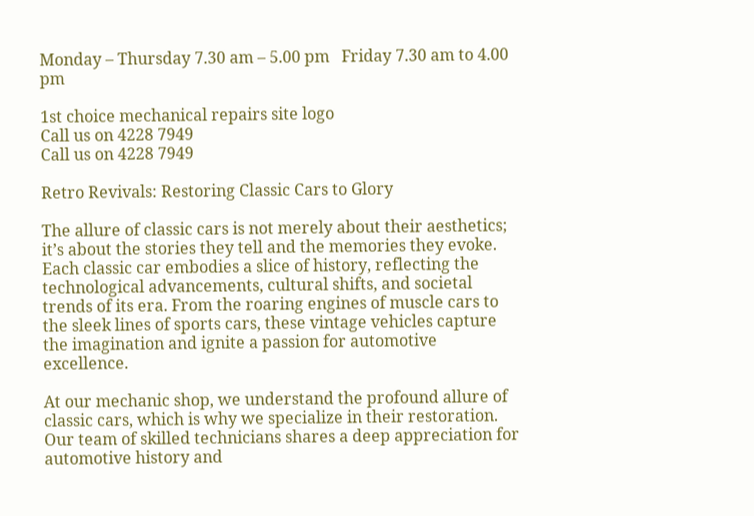Monday – Thursday 7.30 am – 5.00 pm   Friday 7.30 am to 4.00 pm

1st choice mechanical repairs site logo
Call us on 4228 7949
Call us on 4228 7949

Retro Revivals: Restoring Classic Cars to Glory

The allure of classic cars is not merely about their aesthetics; it’s about the stories they tell and the memories they evoke. Each classic car embodies a slice of history, reflecting the technological advancements, cultural shifts, and societal trends of its era. From the roaring engines of muscle cars to the sleek lines of sports cars, these vintage vehicles capture the imagination and ignite a passion for automotive excellence.

At our mechanic shop, we understand the profound allure of classic cars, which is why we specialize in their restoration. Our team of skilled technicians shares a deep appreciation for automotive history and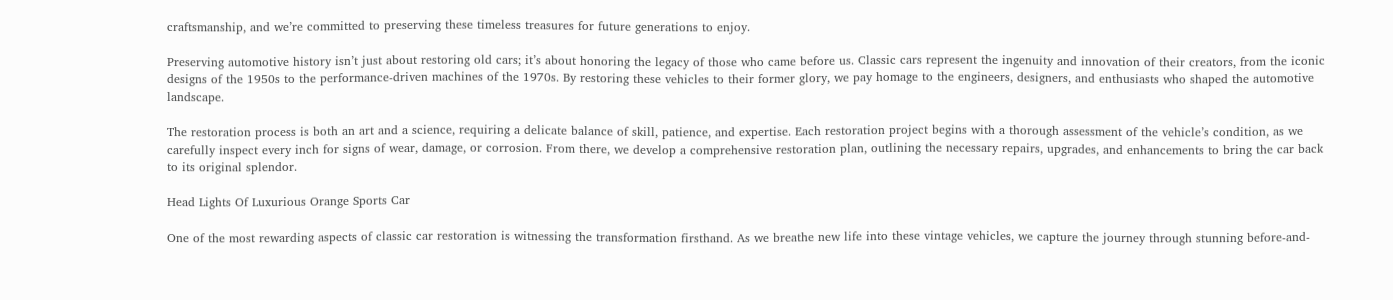craftsmanship, and we’re committed to preserving these timeless treasures for future generations to enjoy.

Preserving automotive history isn’t just about restoring old cars; it’s about honoring the legacy of those who came before us. Classic cars represent the ingenuity and innovation of their creators, from the iconic designs of the 1950s to the performance-driven machines of the 1970s. By restoring these vehicles to their former glory, we pay homage to the engineers, designers, and enthusiasts who shaped the automotive landscape.

The restoration process is both an art and a science, requiring a delicate balance of skill, patience, and expertise. Each restoration project begins with a thorough assessment of the vehicle’s condition, as we carefully inspect every inch for signs of wear, damage, or corrosion. From there, we develop a comprehensive restoration plan, outlining the necessary repairs, upgrades, and enhancements to bring the car back to its original splendor.

Head Lights Of Luxurious Orange Sports Car

One of the most rewarding aspects of classic car restoration is witnessing the transformation firsthand. As we breathe new life into these vintage vehicles, we capture the journey through stunning before-and-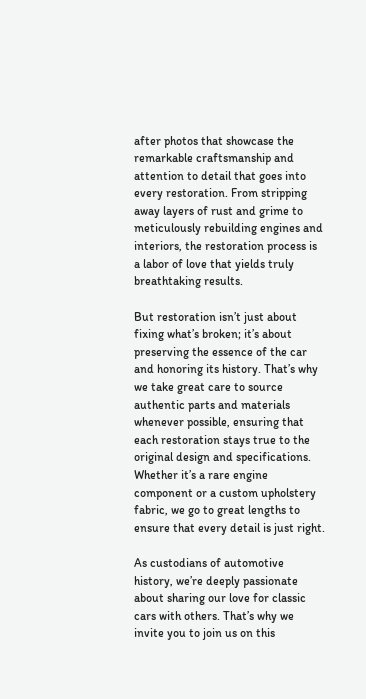after photos that showcase the remarkable craftsmanship and attention to detail that goes into every restoration. From stripping away layers of rust and grime to meticulously rebuilding engines and interiors, the restoration process is a labor of love that yields truly breathtaking results.

But restoration isn’t just about fixing what’s broken; it’s about preserving the essence of the car and honoring its history. That’s why we take great care to source authentic parts and materials whenever possible, ensuring that each restoration stays true to the original design and specifications. Whether it’s a rare engine component or a custom upholstery fabric, we go to great lengths to ensure that every detail is just right.

As custodians of automotive history, we’re deeply passionate about sharing our love for classic cars with others. That’s why we invite you to join us on this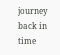journey back in time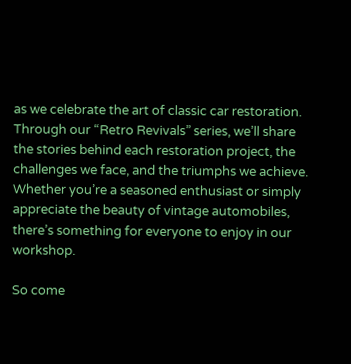as we celebrate the art of classic car restoration. Through our “Retro Revivals” series, we’ll share the stories behind each restoration project, the challenges we face, and the triumphs we achieve. Whether you’re a seasoned enthusiast or simply appreciate the beauty of vintage automobiles, there’s something for everyone to enjoy in our workshop.

So come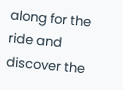along for the ride and discover the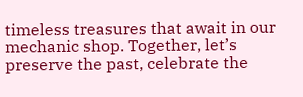timeless treasures that await in our mechanic shop. Together, let’s preserve the past, celebrate the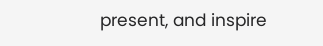present, and inspire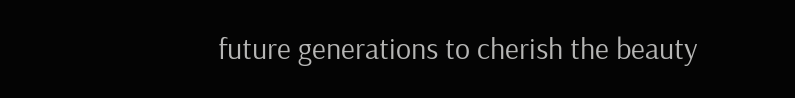future generations to cherish the beauty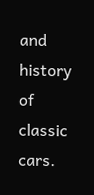and history of classic cars.